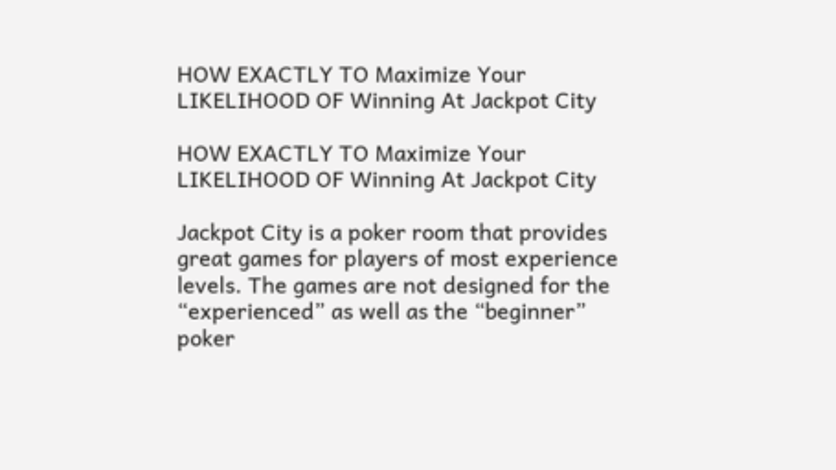HOW EXACTLY TO Maximize Your LIKELIHOOD OF Winning At Jackpot City

HOW EXACTLY TO Maximize Your LIKELIHOOD OF Winning At Jackpot City

Jackpot City is a poker room that provides great games for players of most experience levels. The games are not designed for the “experienced” as well as the “beginner” poker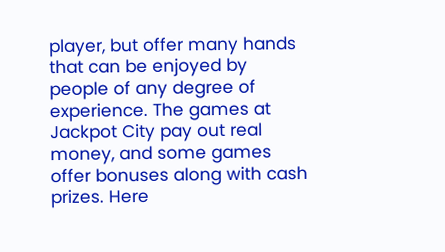player, but offer many hands that can be enjoyed by people of any degree of experience. The games at Jackpot City pay out real money, and some games offer bonuses along with cash prizes. Here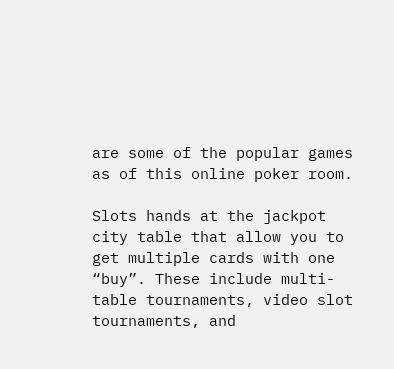are some of the popular games as of this online poker room.

Slots hands at the jackpot city table that allow you to get multiple cards with one “buy”. These include multi-table tournaments, video slot tournaments, and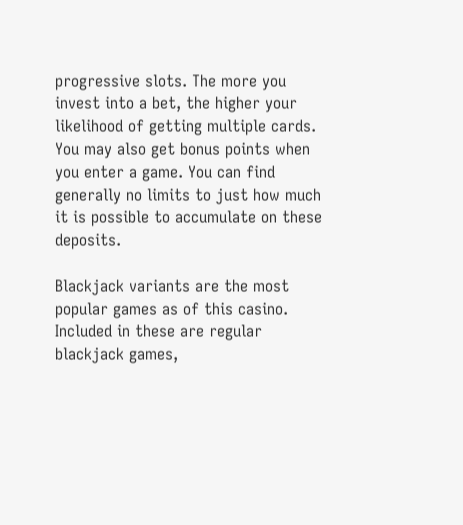progressive slots. The more you invest into a bet, the higher your likelihood of getting multiple cards. You may also get bonus points when you enter a game. You can find generally no limits to just how much it is possible to accumulate on these deposits.

Blackjack variants are the most popular games as of this casino. Included in these are regular blackjack games,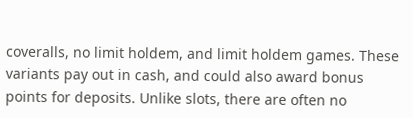coveralls, no limit holdem, and limit holdem games. These variants pay out in cash, and could also award bonus points for deposits. Unlike slots, there are often no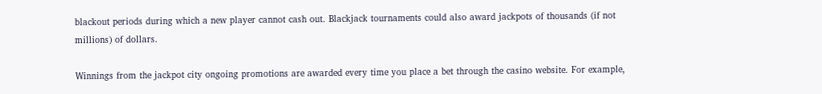blackout periods during which a new player cannot cash out. Blackjack tournaments could also award jackpots of thousands (if not millions) of dollars.

Winnings from the jackpot city ongoing promotions are awarded every time you place a bet through the casino website. For example,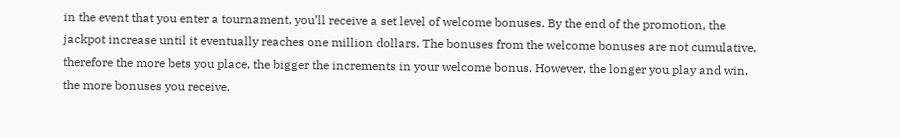in the event that you enter a tournament, you’ll receive a set level of welcome bonuses. By the end of the promotion, the jackpot increase until it eventually reaches one million dollars. The bonuses from the welcome bonuses are not cumulative, therefore the more bets you place, the bigger the increments in your welcome bonus. However, the longer you play and win, the more bonuses you receive.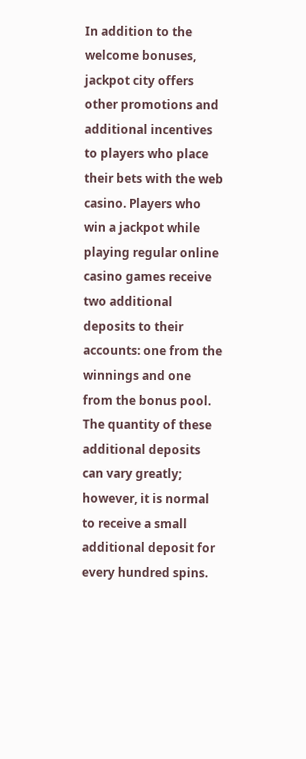In addition to the welcome bonuses, jackpot city offers other promotions and additional incentives to players who place their bets with the web casino. Players who win a jackpot while playing regular online casino games receive two additional deposits to their accounts: one from the winnings and one from the bonus pool. The quantity of these additional deposits can vary greatly; however, it is normal to receive a small additional deposit for every hundred spins.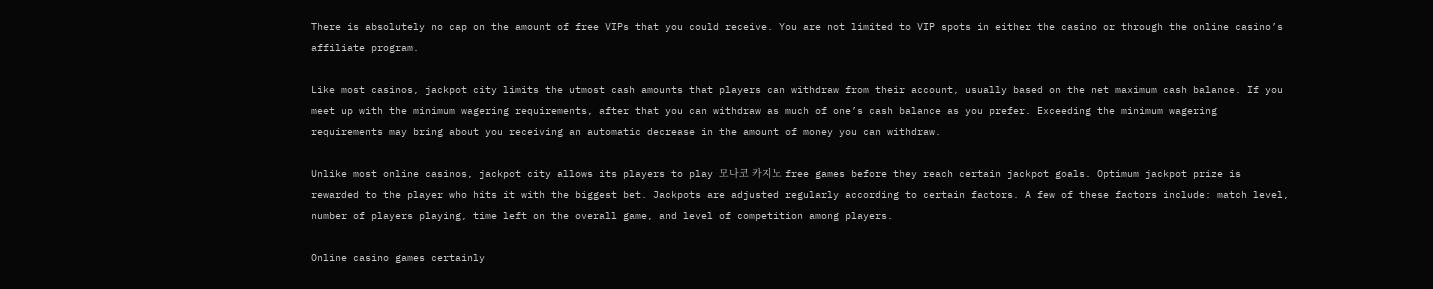There is absolutely no cap on the amount of free VIPs that you could receive. You are not limited to VIP spots in either the casino or through the online casino’s affiliate program.

Like most casinos, jackpot city limits the utmost cash amounts that players can withdraw from their account, usually based on the net maximum cash balance. If you meet up with the minimum wagering requirements, after that you can withdraw as much of one’s cash balance as you prefer. Exceeding the minimum wagering requirements may bring about you receiving an automatic decrease in the amount of money you can withdraw.

Unlike most online casinos, jackpot city allows its players to play 모나코 카지노 free games before they reach certain jackpot goals. Optimum jackpot prize is rewarded to the player who hits it with the biggest bet. Jackpots are adjusted regularly according to certain factors. A few of these factors include: match level, number of players playing, time left on the overall game, and level of competition among players.

Online casino games certainly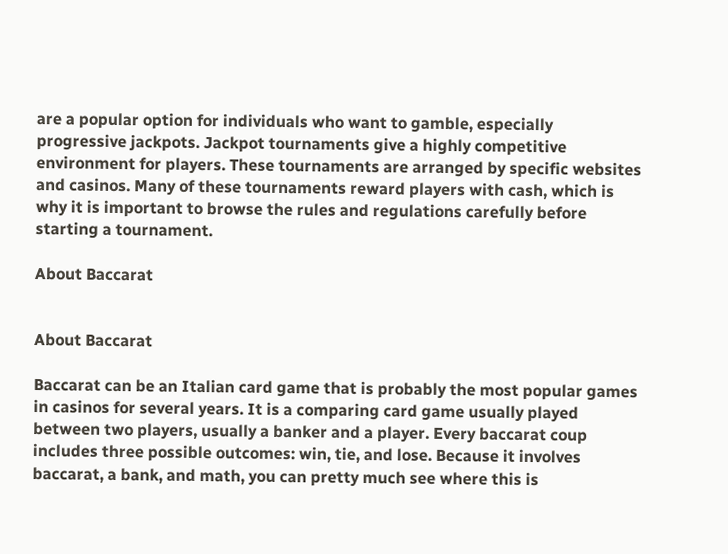are a popular option for individuals who want to gamble, especially progressive jackpots. Jackpot tournaments give a highly competitive environment for players. These tournaments are arranged by specific websites and casinos. Many of these tournaments reward players with cash, which is why it is important to browse the rules and regulations carefully before starting a tournament.

About Baccarat


About Baccarat

Baccarat can be an Italian card game that is probably the most popular games in casinos for several years. It is a comparing card game usually played between two players, usually a banker and a player. Every baccarat coup includes three possible outcomes: win, tie, and lose. Because it involves baccarat, a bank, and math, you can pretty much see where this is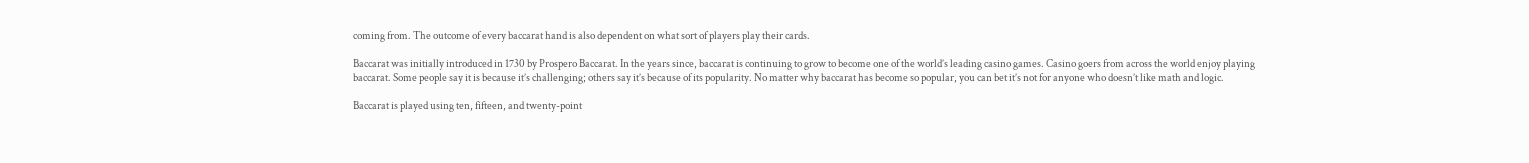coming from. The outcome of every baccarat hand is also dependent on what sort of players play their cards.

Baccarat was initially introduced in 1730 by Prospero Baccarat. In the years since, baccarat is continuing to grow to become one of the world’s leading casino games. Casino goers from across the world enjoy playing baccarat. Some people say it is because it’s challenging; others say it’s because of its popularity. No matter why baccarat has become so popular, you can bet it’s not for anyone who doesn’t like math and logic.

Baccarat is played using ten, fifteen, and twenty-point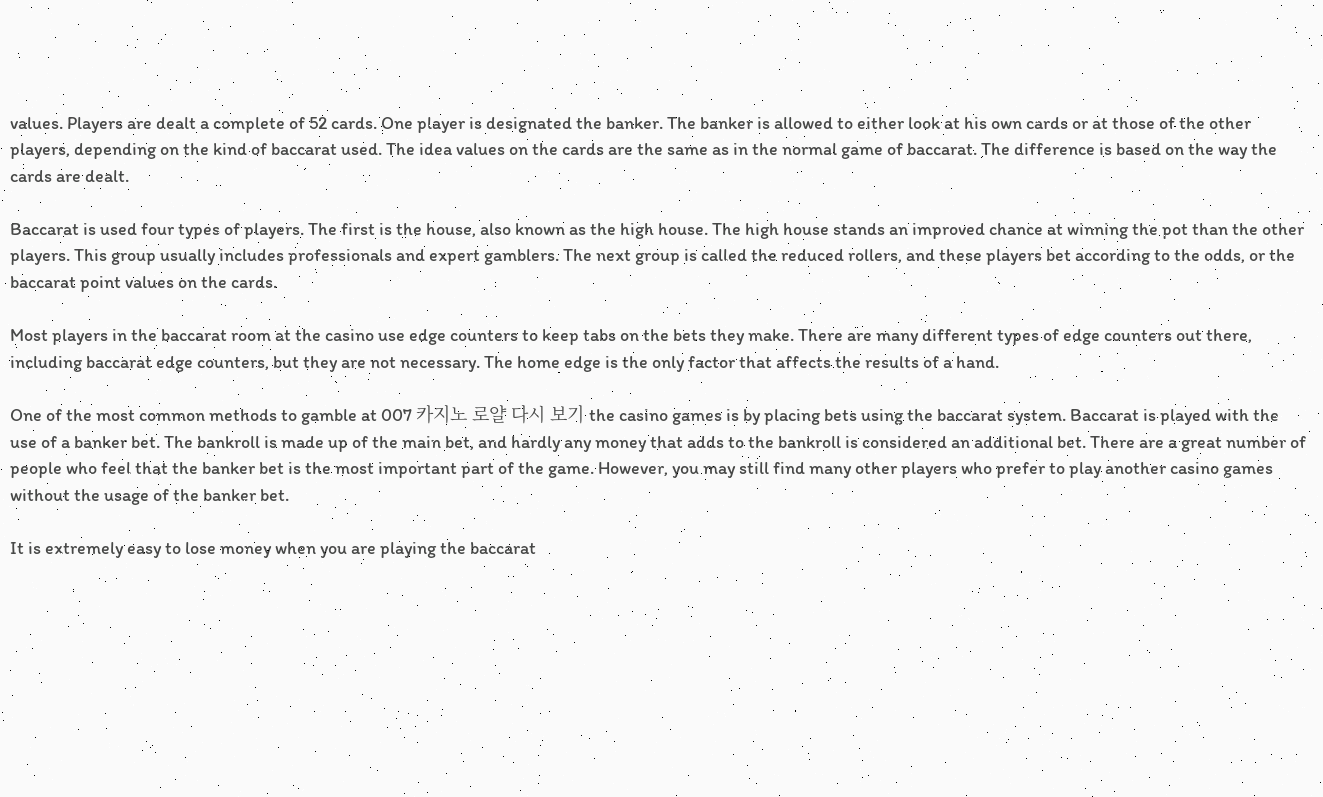values. Players are dealt a complete of 52 cards. One player is designated the banker. The banker is allowed to either look at his own cards or at those of the other players, depending on the kind of baccarat used. The idea values on the cards are the same as in the normal game of baccarat. The difference is based on the way the cards are dealt.

Baccarat is used four types of players. The first is the house, also known as the high house. The high house stands an improved chance at winning the pot than the other players. This group usually includes professionals and expert gamblers. The next group is called the reduced rollers, and these players bet according to the odds, or the baccarat point values on the cards.

Most players in the baccarat room at the casino use edge counters to keep tabs on the bets they make. There are many different types of edge counters out there, including baccarat edge counters, but they are not necessary. The home edge is the only factor that affects the results of a hand.

One of the most common methods to gamble at 007 카지노 로얄 다시 보기 the casino games is by placing bets using the baccarat system. Baccarat is played with the use of a banker bet. The bankroll is made up of the main bet, and hardly any money that adds to the bankroll is considered an additional bet. There are a great number of people who feel that the banker bet is the most important part of the game. However, you may still find many other players who prefer to play another casino games without the usage of the banker bet.

It is extremely easy to lose money when you are playing the baccarat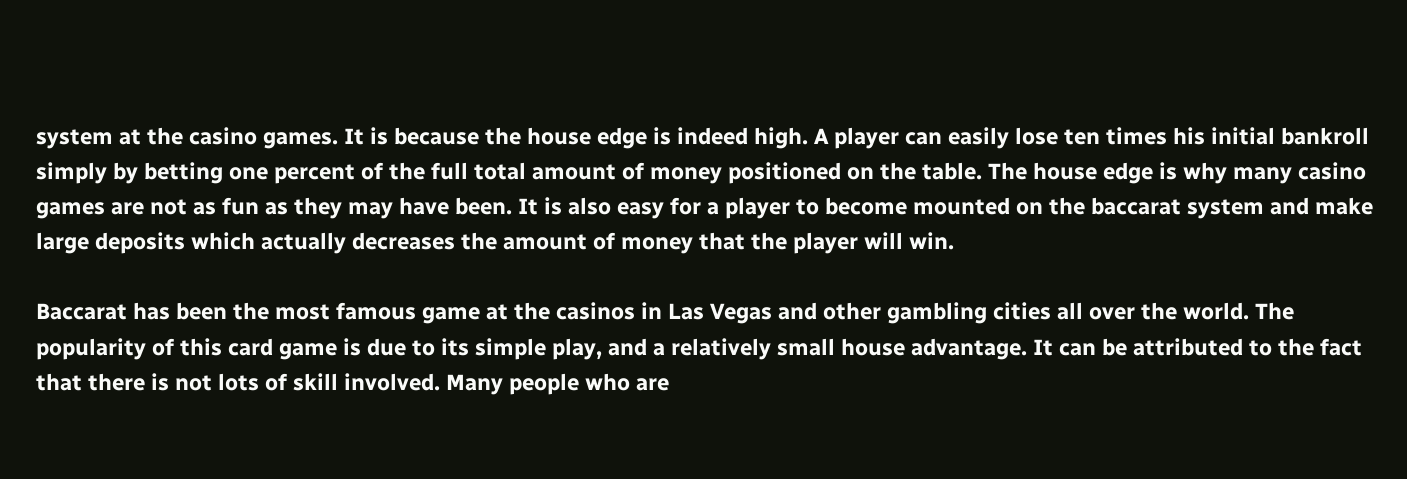system at the casino games. It is because the house edge is indeed high. A player can easily lose ten times his initial bankroll simply by betting one percent of the full total amount of money positioned on the table. The house edge is why many casino games are not as fun as they may have been. It is also easy for a player to become mounted on the baccarat system and make large deposits which actually decreases the amount of money that the player will win.

Baccarat has been the most famous game at the casinos in Las Vegas and other gambling cities all over the world. The popularity of this card game is due to its simple play, and a relatively small house advantage. It can be attributed to the fact that there is not lots of skill involved. Many people who are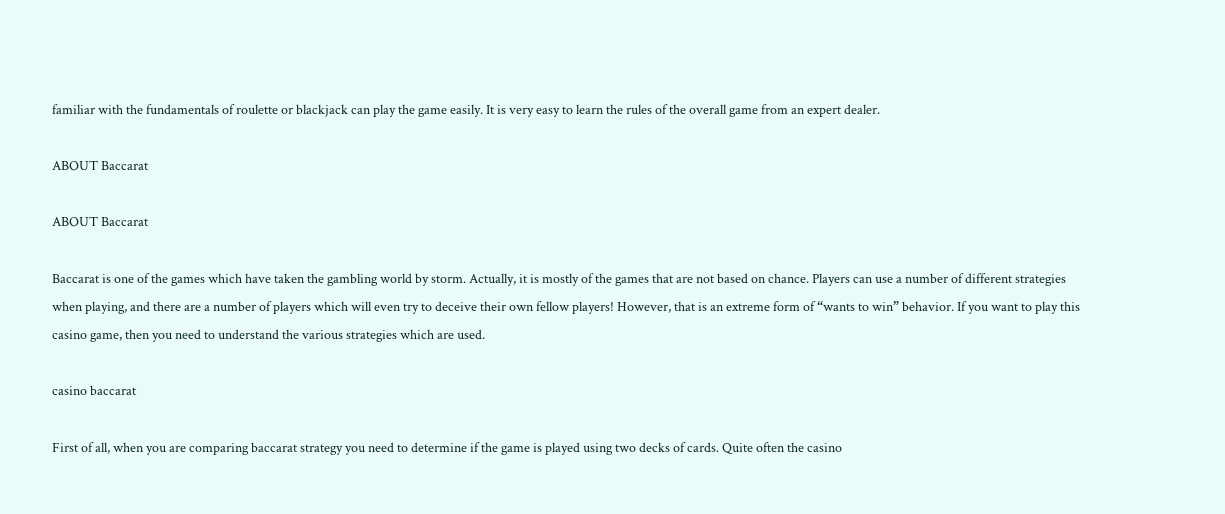familiar with the fundamentals of roulette or blackjack can play the game easily. It is very easy to learn the rules of the overall game from an expert dealer.

ABOUT Baccarat

ABOUT Baccarat

Baccarat is one of the games which have taken the gambling world by storm. Actually, it is mostly of the games that are not based on chance. Players can use a number of different strategies when playing, and there are a number of players which will even try to deceive their own fellow players! However, that is an extreme form of “wants to win” behavior. If you want to play this casino game, then you need to understand the various strategies which are used.

casino baccarat

First of all, when you are comparing baccarat strategy you need to determine if the game is played using two decks of cards. Quite often the casino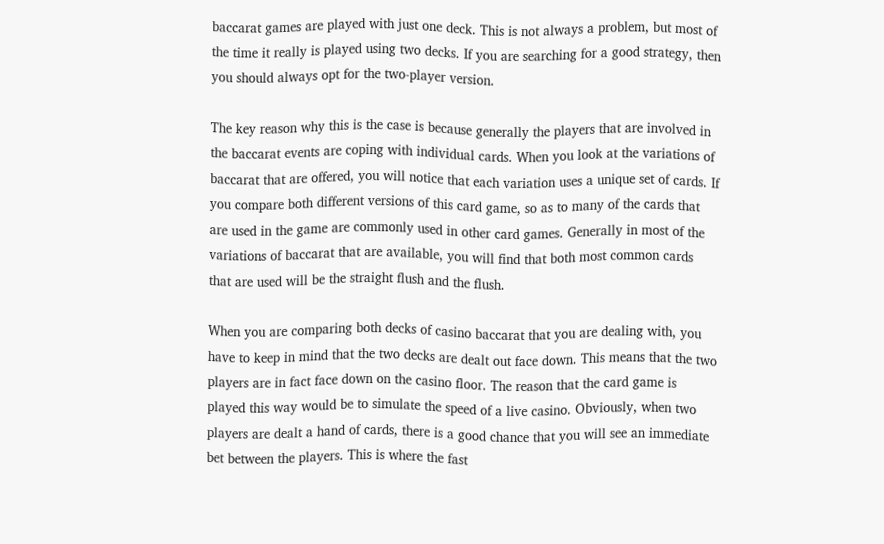baccarat games are played with just one deck. This is not always a problem, but most of the time it really is played using two decks. If you are searching for a good strategy, then you should always opt for the two-player version.

The key reason why this is the case is because generally the players that are involved in the baccarat events are coping with individual cards. When you look at the variations of baccarat that are offered, you will notice that each variation uses a unique set of cards. If you compare both different versions of this card game, so as to many of the cards that are used in the game are commonly used in other card games. Generally in most of the variations of baccarat that are available, you will find that both most common cards that are used will be the straight flush and the flush.

When you are comparing both decks of casino baccarat that you are dealing with, you have to keep in mind that the two decks are dealt out face down. This means that the two players are in fact face down on the casino floor. The reason that the card game is played this way would be to simulate the speed of a live casino. Obviously, when two players are dealt a hand of cards, there is a good chance that you will see an immediate bet between the players. This is where the fast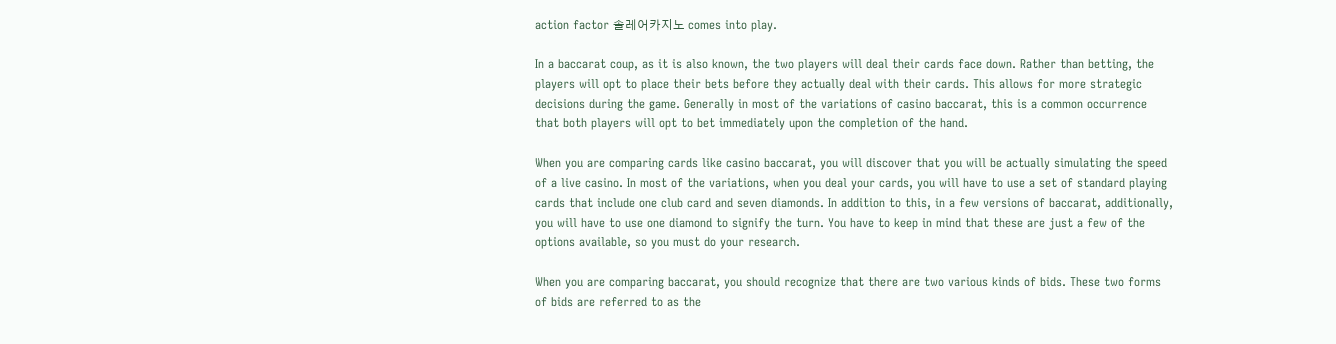action factor 솔레어카지노 comes into play.

In a baccarat coup, as it is also known, the two players will deal their cards face down. Rather than betting, the players will opt to place their bets before they actually deal with their cards. This allows for more strategic decisions during the game. Generally in most of the variations of casino baccarat, this is a common occurrence that both players will opt to bet immediately upon the completion of the hand.

When you are comparing cards like casino baccarat, you will discover that you will be actually simulating the speed of a live casino. In most of the variations, when you deal your cards, you will have to use a set of standard playing cards that include one club card and seven diamonds. In addition to this, in a few versions of baccarat, additionally, you will have to use one diamond to signify the turn. You have to keep in mind that these are just a few of the options available, so you must do your research.

When you are comparing baccarat, you should recognize that there are two various kinds of bids. These two forms of bids are referred to as the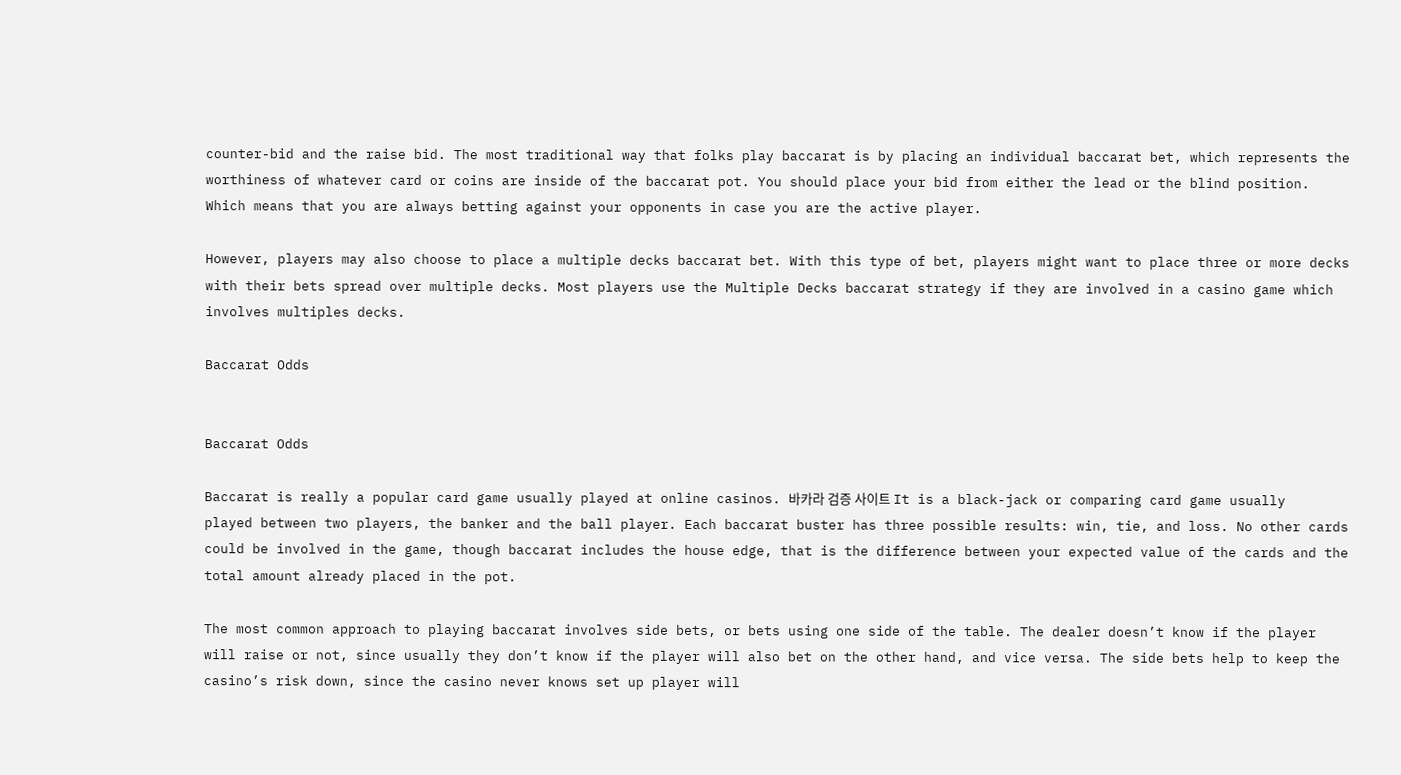counter-bid and the raise bid. The most traditional way that folks play baccarat is by placing an individual baccarat bet, which represents the worthiness of whatever card or coins are inside of the baccarat pot. You should place your bid from either the lead or the blind position. Which means that you are always betting against your opponents in case you are the active player.

However, players may also choose to place a multiple decks baccarat bet. With this type of bet, players might want to place three or more decks with their bets spread over multiple decks. Most players use the Multiple Decks baccarat strategy if they are involved in a casino game which involves multiples decks.

Baccarat Odds


Baccarat Odds

Baccarat is really a popular card game usually played at online casinos. 바카라 검증 사이트 It is a black-jack or comparing card game usually played between two players, the banker and the ball player. Each baccarat buster has three possible results: win, tie, and loss. No other cards could be involved in the game, though baccarat includes the house edge, that is the difference between your expected value of the cards and the total amount already placed in the pot.

The most common approach to playing baccarat involves side bets, or bets using one side of the table. The dealer doesn’t know if the player will raise or not, since usually they don’t know if the player will also bet on the other hand, and vice versa. The side bets help to keep the casino’s risk down, since the casino never knows set up player will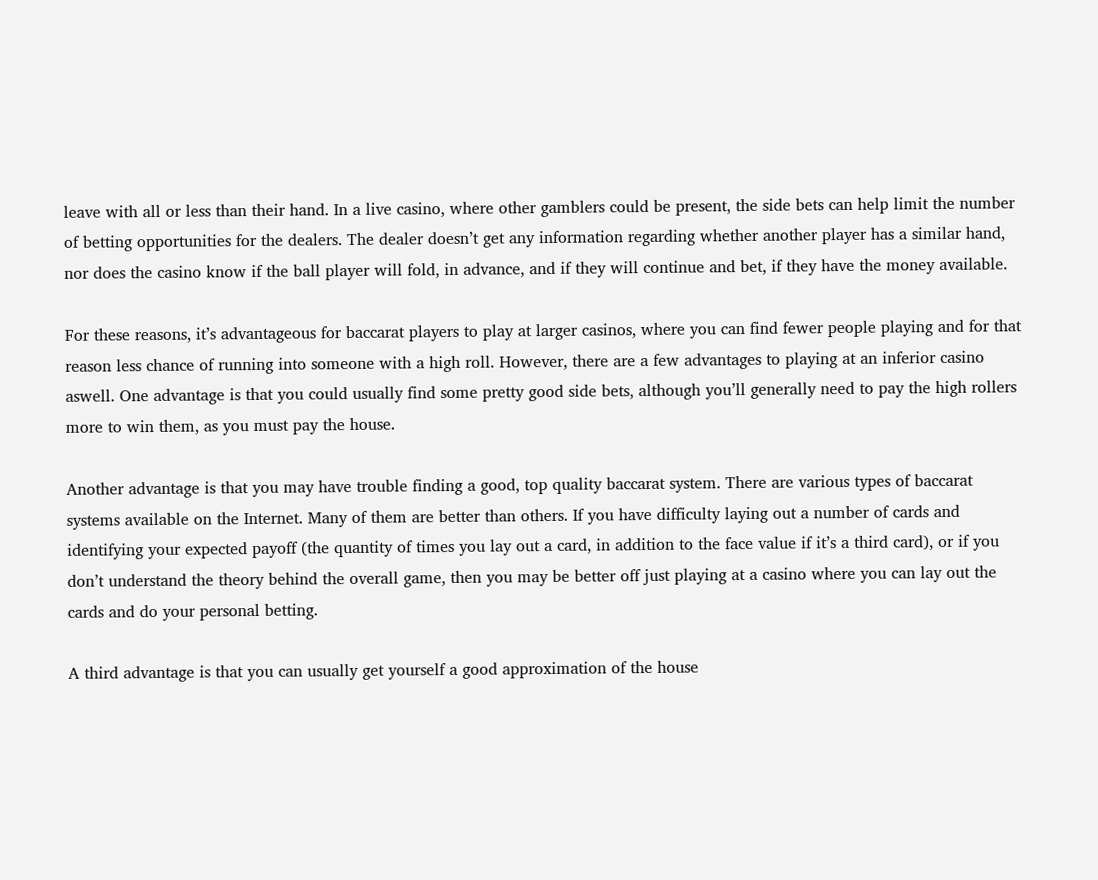leave with all or less than their hand. In a live casino, where other gamblers could be present, the side bets can help limit the number of betting opportunities for the dealers. The dealer doesn’t get any information regarding whether another player has a similar hand, nor does the casino know if the ball player will fold, in advance, and if they will continue and bet, if they have the money available.

For these reasons, it’s advantageous for baccarat players to play at larger casinos, where you can find fewer people playing and for that reason less chance of running into someone with a high roll. However, there are a few advantages to playing at an inferior casino aswell. One advantage is that you could usually find some pretty good side bets, although you’ll generally need to pay the high rollers more to win them, as you must pay the house.

Another advantage is that you may have trouble finding a good, top quality baccarat system. There are various types of baccarat systems available on the Internet. Many of them are better than others. If you have difficulty laying out a number of cards and identifying your expected payoff (the quantity of times you lay out a card, in addition to the face value if it’s a third card), or if you don’t understand the theory behind the overall game, then you may be better off just playing at a casino where you can lay out the cards and do your personal betting.

A third advantage is that you can usually get yourself a good approximation of the house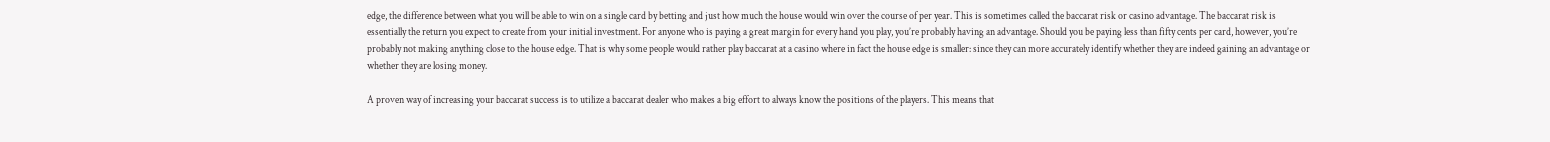edge, the difference between what you will be able to win on a single card by betting and just how much the house would win over the course of per year. This is sometimes called the baccarat risk or casino advantage. The baccarat risk is essentially the return you expect to create from your initial investment. For anyone who is paying a great margin for every hand you play, you’re probably having an advantage. Should you be paying less than fifty cents per card, however, you’re probably not making anything close to the house edge. That is why some people would rather play baccarat at a casino where in fact the house edge is smaller: since they can more accurately identify whether they are indeed gaining an advantage or whether they are losing money.

A proven way of increasing your baccarat success is to utilize a baccarat dealer who makes a big effort to always know the positions of the players. This means that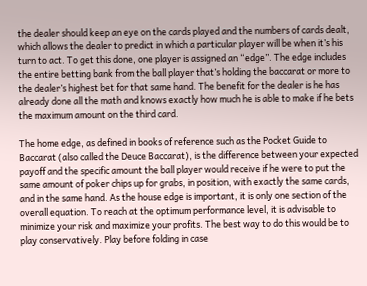the dealer should keep an eye on the cards played and the numbers of cards dealt, which allows the dealer to predict in which a particular player will be when it’s his turn to act. To get this done, one player is assigned an “edge”. The edge includes the entire betting bank from the ball player that’s holding the baccarat or more to the dealer’s highest bet for that same hand. The benefit for the dealer is he has already done all the math and knows exactly how much he is able to make if he bets the maximum amount on the third card.

The home edge, as defined in books of reference such as the Pocket Guide to Baccarat (also called the Deuce Baccarat), is the difference between your expected payoff and the specific amount the ball player would receive if he were to put the same amount of poker chips up for grabs, in position, with exactly the same cards, and in the same hand. As the house edge is important, it is only one section of the overall equation. To reach at the optimum performance level, it is advisable to minimize your risk and maximize your profits. The best way to do this would be to play conservatively. Play before folding in case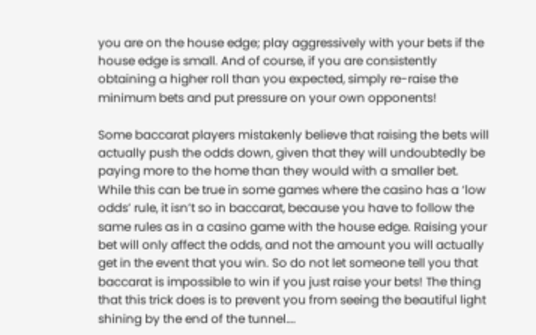you are on the house edge; play aggressively with your bets if the house edge is small. And of course, if you are consistently obtaining a higher roll than you expected, simply re-raise the minimum bets and put pressure on your own opponents!

Some baccarat players mistakenly believe that raising the bets will actually push the odds down, given that they will undoubtedly be paying more to the home than they would with a smaller bet. While this can be true in some games where the casino has a ‘low odds’ rule, it isn’t so in baccarat, because you have to follow the same rules as in a casino game with the house edge. Raising your bet will only affect the odds, and not the amount you will actually get in the event that you win. So do not let someone tell you that baccarat is impossible to win if you just raise your bets! The thing that this trick does is to prevent you from seeing the beautiful light shining by the end of the tunnel….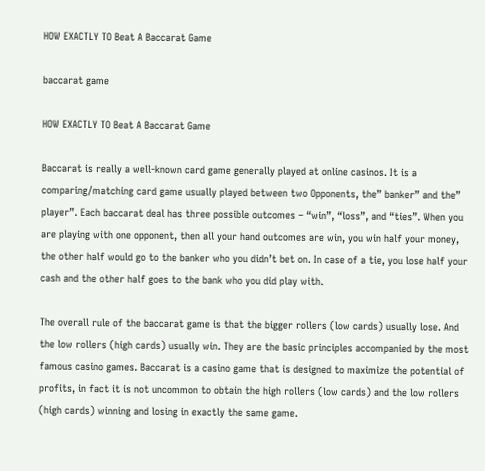HOW EXACTLY TO Beat A Baccarat Game

baccarat game

HOW EXACTLY TO Beat A Baccarat Game

Baccarat is really a well-known card game generally played at online casinos. It is a comparing/matching card game usually played between two Opponents, the” banker” and the” player”. Each baccarat deal has three possible outcomes – “win”, “loss”, and “ties”. When you are playing with one opponent, then all your hand outcomes are win, you win half your money, the other half would go to the banker who you didn’t bet on. In case of a tie, you lose half your cash and the other half goes to the bank who you did play with.

The overall rule of the baccarat game is that the bigger rollers (low cards) usually lose. And the low rollers (high cards) usually win. They are the basic principles accompanied by the most famous casino games. Baccarat is a casino game that is designed to maximize the potential of profits, in fact it is not uncommon to obtain the high rollers (low cards) and the low rollers (high cards) winning and losing in exactly the same game.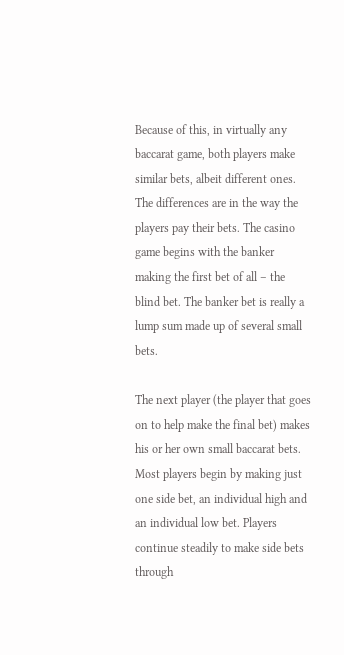Because of this, in virtually any baccarat game, both players make similar bets, albeit different ones. The differences are in the way the players pay their bets. The casino game begins with the banker making the first bet of all – the blind bet. The banker bet is really a lump sum made up of several small bets.

The next player (the player that goes on to help make the final bet) makes his or her own small baccarat bets. Most players begin by making just one side bet, an individual high and an individual low bet. Players continue steadily to make side bets through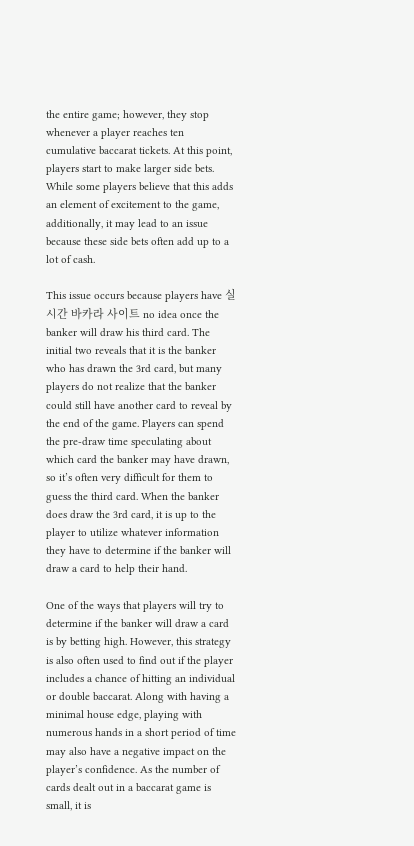the entire game; however, they stop whenever a player reaches ten cumulative baccarat tickets. At this point, players start to make larger side bets. While some players believe that this adds an element of excitement to the game, additionally, it may lead to an issue because these side bets often add up to a lot of cash.

This issue occurs because players have 실시간 바카라 사이트 no idea once the banker will draw his third card. The initial two reveals that it is the banker who has drawn the 3rd card, but many players do not realize that the banker could still have another card to reveal by the end of the game. Players can spend the pre-draw time speculating about which card the banker may have drawn, so it’s often very difficult for them to guess the third card. When the banker does draw the 3rd card, it is up to the player to utilize whatever information they have to determine if the banker will draw a card to help their hand.

One of the ways that players will try to determine if the banker will draw a card is by betting high. However, this strategy is also often used to find out if the player includes a chance of hitting an individual or double baccarat. Along with having a minimal house edge, playing with numerous hands in a short period of time may also have a negative impact on the player’s confidence. As the number of cards dealt out in a baccarat game is small, it is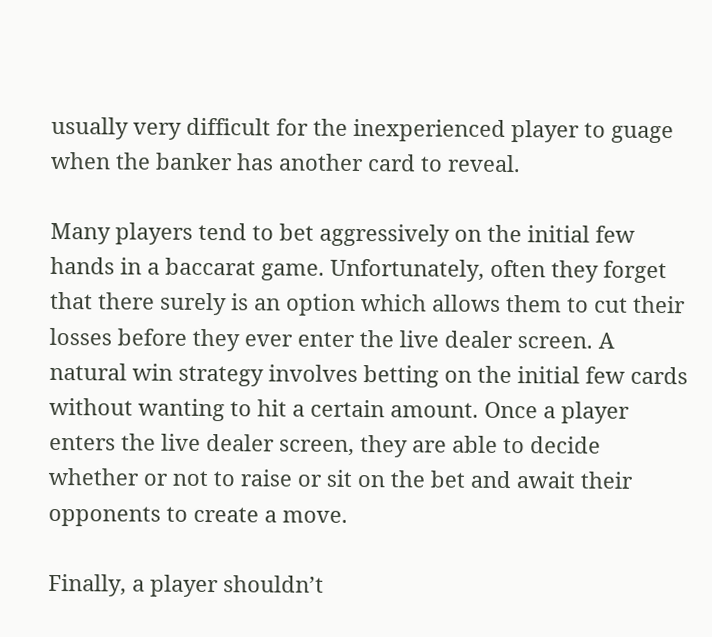usually very difficult for the inexperienced player to guage when the banker has another card to reveal.

Many players tend to bet aggressively on the initial few hands in a baccarat game. Unfortunately, often they forget that there surely is an option which allows them to cut their losses before they ever enter the live dealer screen. A natural win strategy involves betting on the initial few cards without wanting to hit a certain amount. Once a player enters the live dealer screen, they are able to decide whether or not to raise or sit on the bet and await their opponents to create a move.

Finally, a player shouldn’t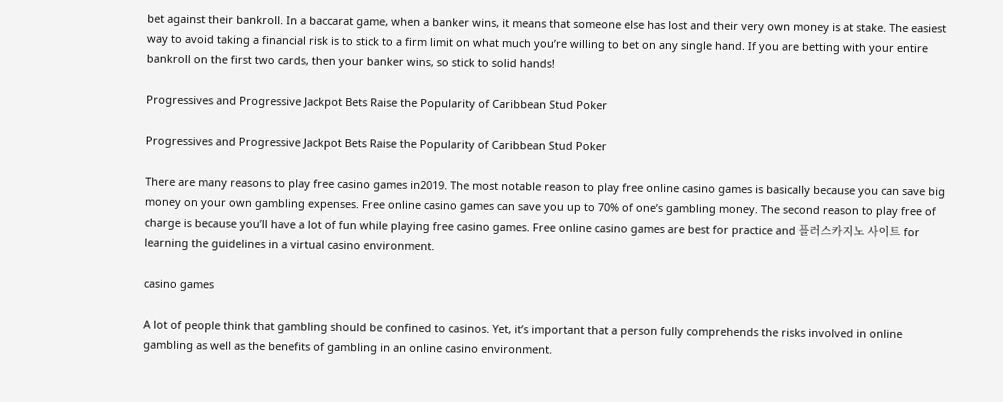bet against their bankroll. In a baccarat game, when a banker wins, it means that someone else has lost and their very own money is at stake. The easiest way to avoid taking a financial risk is to stick to a firm limit on what much you’re willing to bet on any single hand. If you are betting with your entire bankroll on the first two cards, then your banker wins, so stick to solid hands!

Progressives and Progressive Jackpot Bets Raise the Popularity of Caribbean Stud Poker

Progressives and Progressive Jackpot Bets Raise the Popularity of Caribbean Stud Poker

There are many reasons to play free casino games in2019. The most notable reason to play free online casino games is basically because you can save big money on your own gambling expenses. Free online casino games can save you up to 70% of one’s gambling money. The second reason to play free of charge is because you’ll have a lot of fun while playing free casino games. Free online casino games are best for practice and 플러스카지노 사이트 for learning the guidelines in a virtual casino environment.

casino games

A lot of people think that gambling should be confined to casinos. Yet, it’s important that a person fully comprehends the risks involved in online gambling as well as the benefits of gambling in an online casino environment.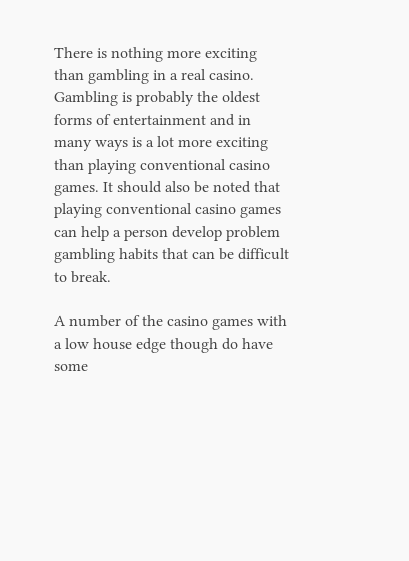There is nothing more exciting than gambling in a real casino. Gambling is probably the oldest forms of entertainment and in many ways is a lot more exciting than playing conventional casino games. It should also be noted that playing conventional casino games can help a person develop problem gambling habits that can be difficult to break.

A number of the casino games with a low house edge though do have some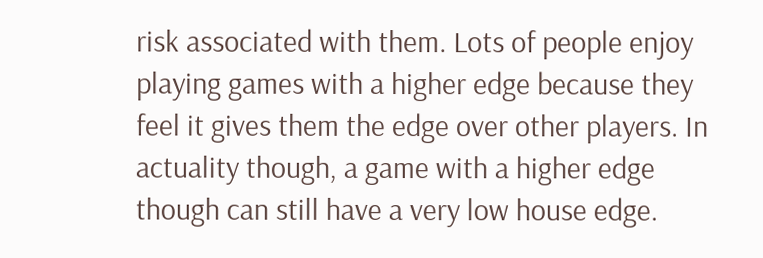risk associated with them. Lots of people enjoy playing games with a higher edge because they feel it gives them the edge over other players. In actuality though, a game with a higher edge though can still have a very low house edge.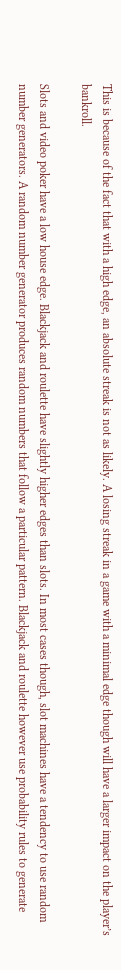This is because of the fact that with a high edge, an absolute streak is not as likely. A losing streak in a game with a minimal edge though will have a larger impact on the player’s bankroll.

Slots and video poker have a low house edge. Blackjack and roulette have slightly higher edges than slots. In most cases though, slot machines have a tendency to use random number generators. A random number generator produces random numbers that follow a particular pattern. Blackjack and roulette however use probability rules to generate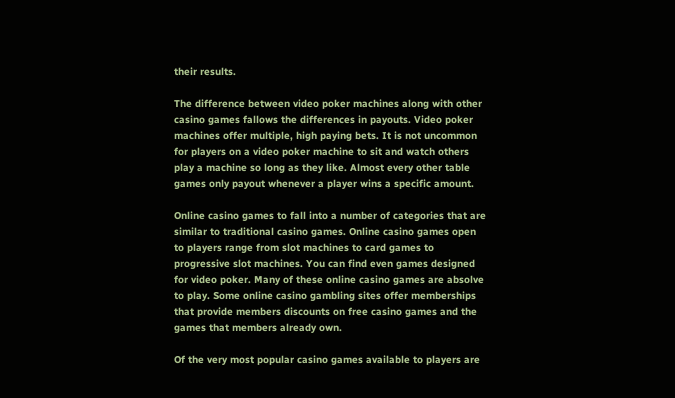their results.

The difference between video poker machines along with other casino games fallows the differences in payouts. Video poker machines offer multiple, high paying bets. It is not uncommon for players on a video poker machine to sit and watch others play a machine so long as they like. Almost every other table games only payout whenever a player wins a specific amount.

Online casino games to fall into a number of categories that are similar to traditional casino games. Online casino games open to players range from slot machines to card games to progressive slot machines. You can find even games designed for video poker. Many of these online casino games are absolve to play. Some online casino gambling sites offer memberships that provide members discounts on free casino games and the games that members already own.

Of the very most popular casino games available to players are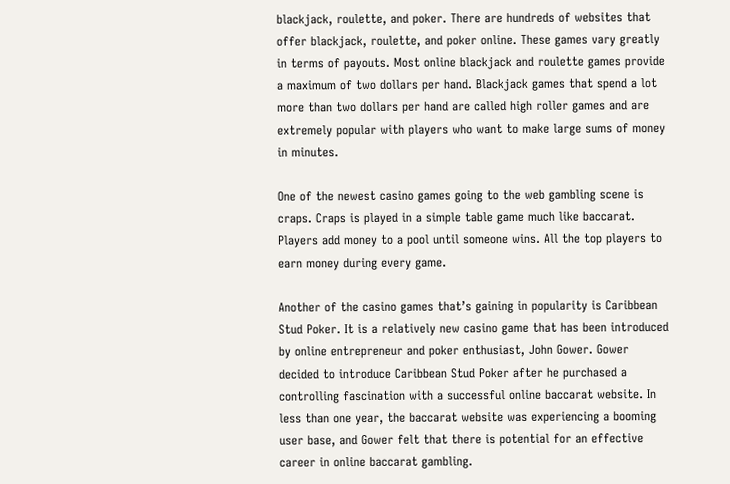blackjack, roulette, and poker. There are hundreds of websites that offer blackjack, roulette, and poker online. These games vary greatly in terms of payouts. Most online blackjack and roulette games provide a maximum of two dollars per hand. Blackjack games that spend a lot more than two dollars per hand are called high roller games and are extremely popular with players who want to make large sums of money in minutes.

One of the newest casino games going to the web gambling scene is craps. Craps is played in a simple table game much like baccarat. Players add money to a pool until someone wins. All the top players to earn money during every game.

Another of the casino games that’s gaining in popularity is Caribbean Stud Poker. It is a relatively new casino game that has been introduced by online entrepreneur and poker enthusiast, John Gower. Gower decided to introduce Caribbean Stud Poker after he purchased a controlling fascination with a successful online baccarat website. In less than one year, the baccarat website was experiencing a booming user base, and Gower felt that there is potential for an effective career in online baccarat gambling.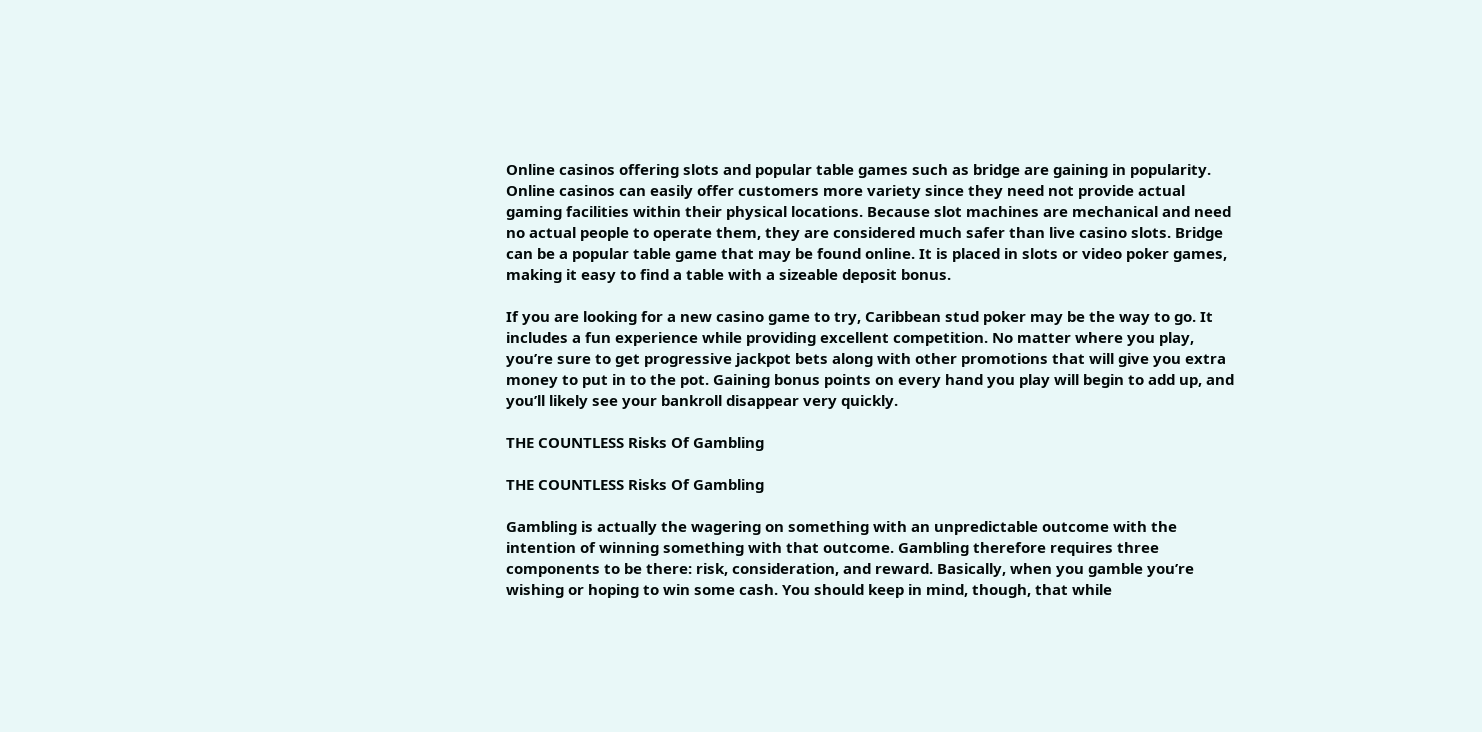Online casinos offering slots and popular table games such as bridge are gaining in popularity. Online casinos can easily offer customers more variety since they need not provide actual gaming facilities within their physical locations. Because slot machines are mechanical and need no actual people to operate them, they are considered much safer than live casino slots. Bridge can be a popular table game that may be found online. It is placed in slots or video poker games, making it easy to find a table with a sizeable deposit bonus.

If you are looking for a new casino game to try, Caribbean stud poker may be the way to go. It includes a fun experience while providing excellent competition. No matter where you play, you’re sure to get progressive jackpot bets along with other promotions that will give you extra money to put in to the pot. Gaining bonus points on every hand you play will begin to add up, and you’ll likely see your bankroll disappear very quickly.

THE COUNTLESS Risks Of Gambling

THE COUNTLESS Risks Of Gambling

Gambling is actually the wagering on something with an unpredictable outcome with the intention of winning something with that outcome. Gambling therefore requires three components to be there: risk, consideration, and reward. Basically, when you gamble you’re wishing or hoping to win some cash. You should keep in mind, though, that while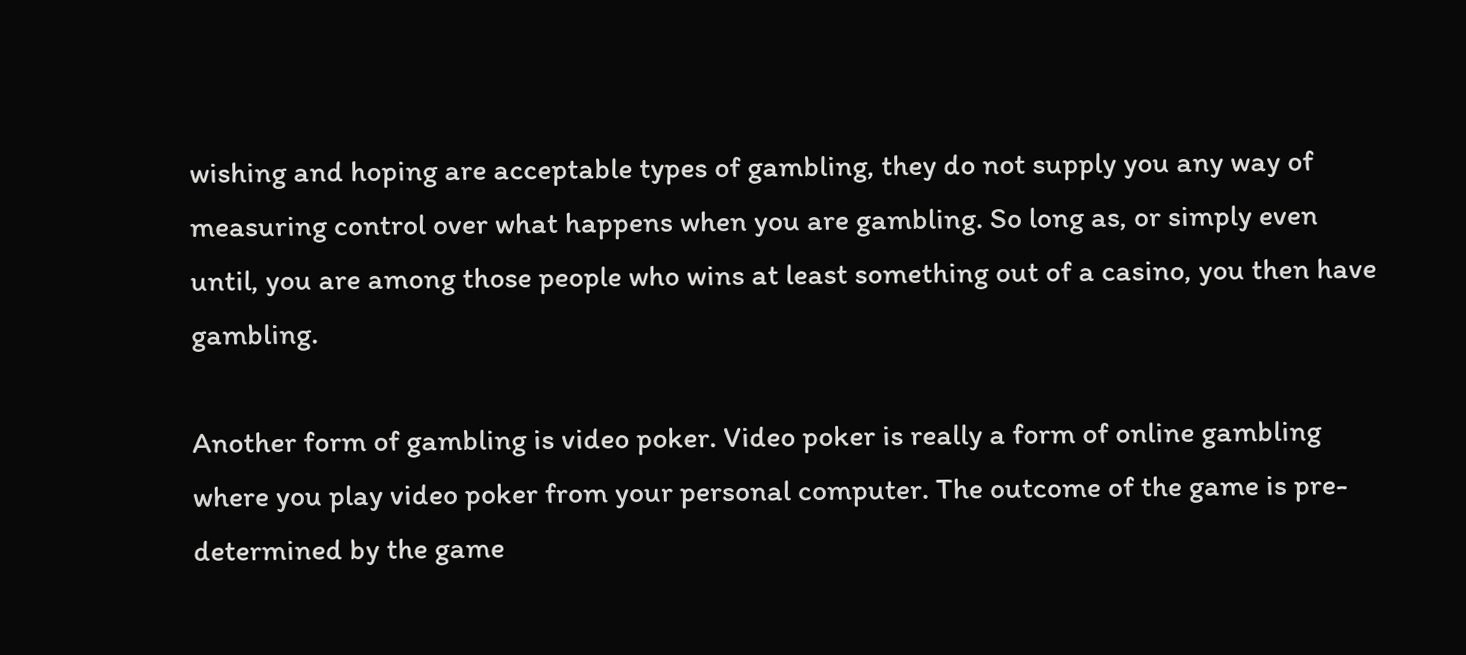wishing and hoping are acceptable types of gambling, they do not supply you any way of measuring control over what happens when you are gambling. So long as, or simply even until, you are among those people who wins at least something out of a casino, you then have gambling.

Another form of gambling is video poker. Video poker is really a form of online gambling where you play video poker from your personal computer. The outcome of the game is pre-determined by the game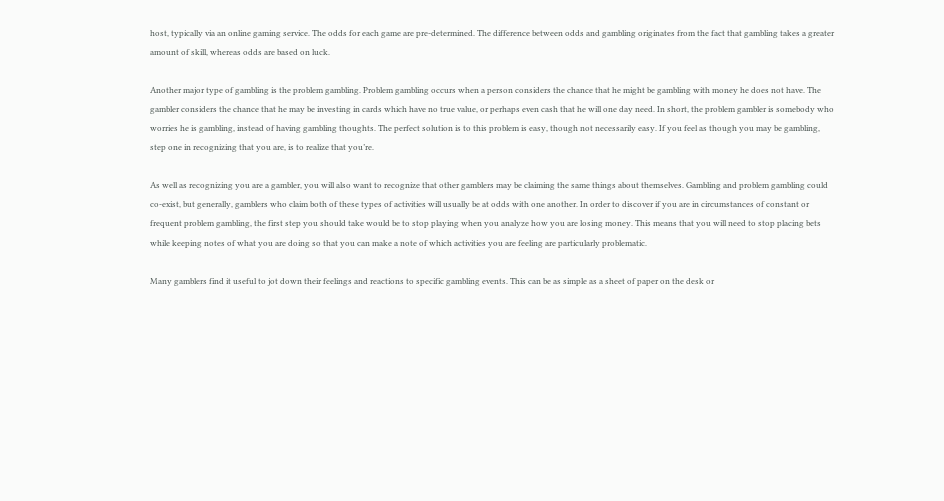host, typically via an online gaming service. The odds for each game are pre-determined. The difference between odds and gambling originates from the fact that gambling takes a greater amount of skill, whereas odds are based on luck.

Another major type of gambling is the problem gambling. Problem gambling occurs when a person considers the chance that he might be gambling with money he does not have. The gambler considers the chance that he may be investing in cards which have no true value, or perhaps even cash that he will one day need. In short, the problem gambler is somebody who worries he is gambling, instead of having gambling thoughts. The perfect solution is to this problem is easy, though not necessarily easy. If you feel as though you may be gambling, step one in recognizing that you are, is to realize that you’re.

As well as recognizing you are a gambler, you will also want to recognize that other gamblers may be claiming the same things about themselves. Gambling and problem gambling could co-exist, but generally, gamblers who claim both of these types of activities will usually be at odds with one another. In order to discover if you are in circumstances of constant or frequent problem gambling, the first step you should take would be to stop playing when you analyze how you are losing money. This means that you will need to stop placing bets while keeping notes of what you are doing so that you can make a note of which activities you are feeling are particularly problematic.

Many gamblers find it useful to jot down their feelings and reactions to specific gambling events. This can be as simple as a sheet of paper on the desk or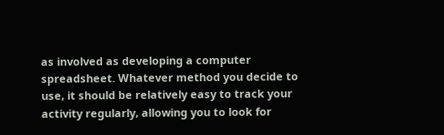as involved as developing a computer spreadsheet. Whatever method you decide to use, it should be relatively easy to track your activity regularly, allowing you to look for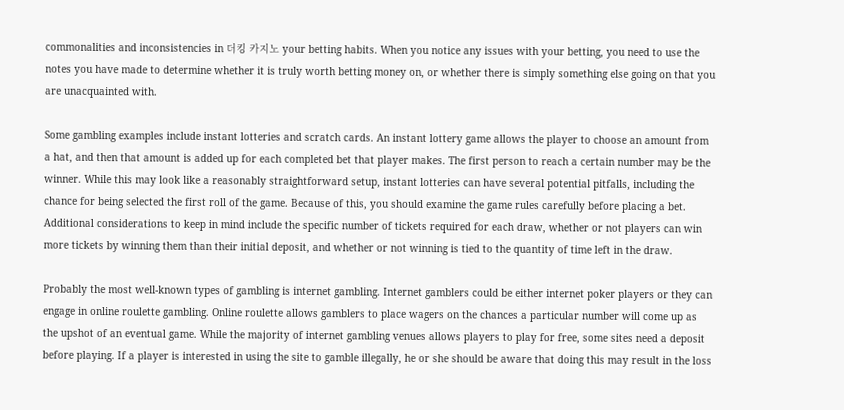commonalities and inconsistencies in 더킹 카지노 your betting habits. When you notice any issues with your betting, you need to use the notes you have made to determine whether it is truly worth betting money on, or whether there is simply something else going on that you are unacquainted with.

Some gambling examples include instant lotteries and scratch cards. An instant lottery game allows the player to choose an amount from a hat, and then that amount is added up for each completed bet that player makes. The first person to reach a certain number may be the winner. While this may look like a reasonably straightforward setup, instant lotteries can have several potential pitfalls, including the chance for being selected the first roll of the game. Because of this, you should examine the game rules carefully before placing a bet. Additional considerations to keep in mind include the specific number of tickets required for each draw, whether or not players can win more tickets by winning them than their initial deposit, and whether or not winning is tied to the quantity of time left in the draw.

Probably the most well-known types of gambling is internet gambling. Internet gamblers could be either internet poker players or they can engage in online roulette gambling. Online roulette allows gamblers to place wagers on the chances a particular number will come up as the upshot of an eventual game. While the majority of internet gambling venues allows players to play for free, some sites need a deposit before playing. If a player is interested in using the site to gamble illegally, he or she should be aware that doing this may result in the loss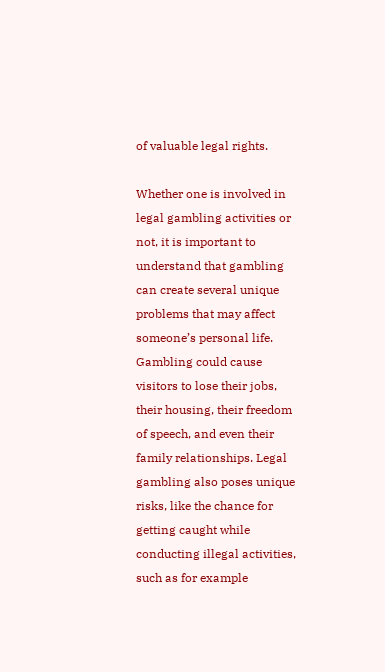of valuable legal rights.

Whether one is involved in legal gambling activities or not, it is important to understand that gambling can create several unique problems that may affect someone’s personal life. Gambling could cause visitors to lose their jobs, their housing, their freedom of speech, and even their family relationships. Legal gambling also poses unique risks, like the chance for getting caught while conducting illegal activities, such as for example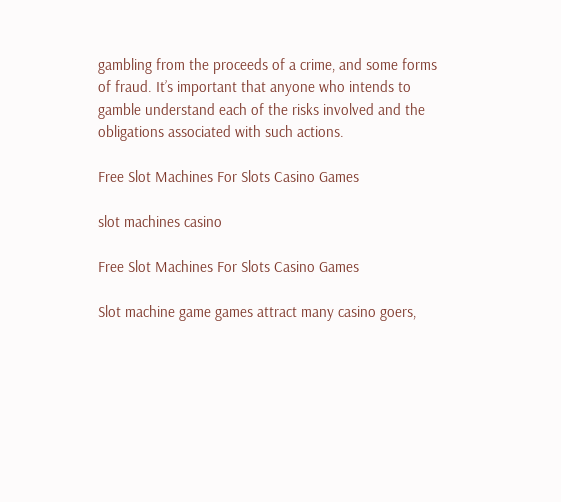gambling from the proceeds of a crime, and some forms of fraud. It’s important that anyone who intends to gamble understand each of the risks involved and the obligations associated with such actions.

Free Slot Machines For Slots Casino Games

slot machines casino

Free Slot Machines For Slots Casino Games

Slot machine game games attract many casino goers,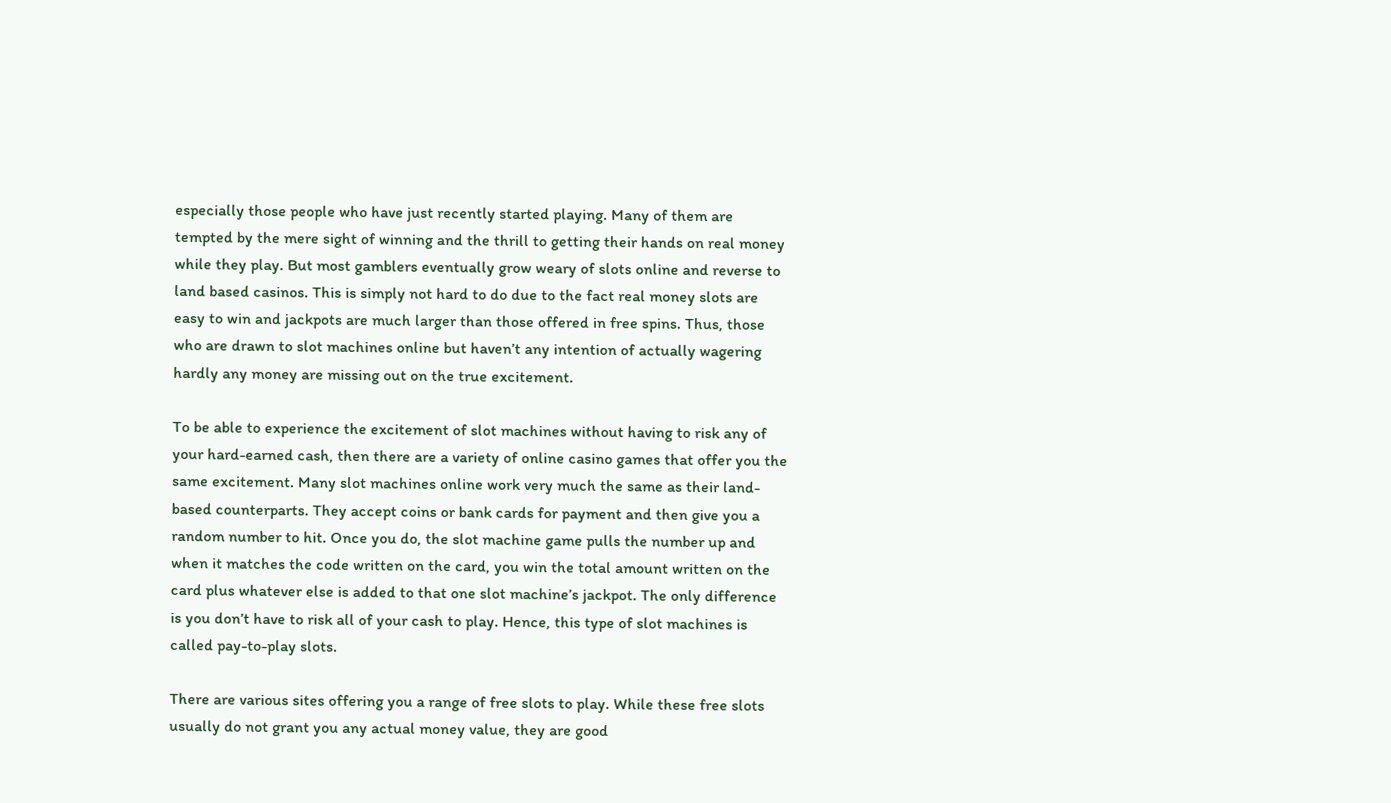especially those people who have just recently started playing. Many of them are tempted by the mere sight of winning and the thrill to getting their hands on real money while they play. But most gamblers eventually grow weary of slots online and reverse to land based casinos. This is simply not hard to do due to the fact real money slots are easy to win and jackpots are much larger than those offered in free spins. Thus, those who are drawn to slot machines online but haven’t any intention of actually wagering hardly any money are missing out on the true excitement.

To be able to experience the excitement of slot machines without having to risk any of your hard-earned cash, then there are a variety of online casino games that offer you the same excitement. Many slot machines online work very much the same as their land-based counterparts. They accept coins or bank cards for payment and then give you a random number to hit. Once you do, the slot machine game pulls the number up and when it matches the code written on the card, you win the total amount written on the card plus whatever else is added to that one slot machine’s jackpot. The only difference is you don’t have to risk all of your cash to play. Hence, this type of slot machines is called pay-to-play slots.

There are various sites offering you a range of free slots to play. While these free slots usually do not grant you any actual money value, they are good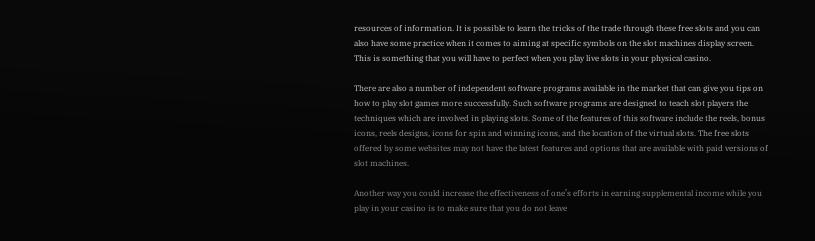resources of information. It is possible to learn the tricks of the trade through these free slots and you can also have some practice when it comes to aiming at specific symbols on the slot machines display screen. This is something that you will have to perfect when you play live slots in your physical casino.

There are also a number of independent software programs available in the market that can give you tips on how to play slot games more successfully. Such software programs are designed to teach slot players the techniques which are involved in playing slots. Some of the features of this software include the reels, bonus icons, reels designs, icons for spin and winning icons, and the location of the virtual slots. The free slots offered by some websites may not have the latest features and options that are available with paid versions of slot machines.

Another way you could increase the effectiveness of one’s efforts in earning supplemental income while you play in your casino is to make sure that you do not leave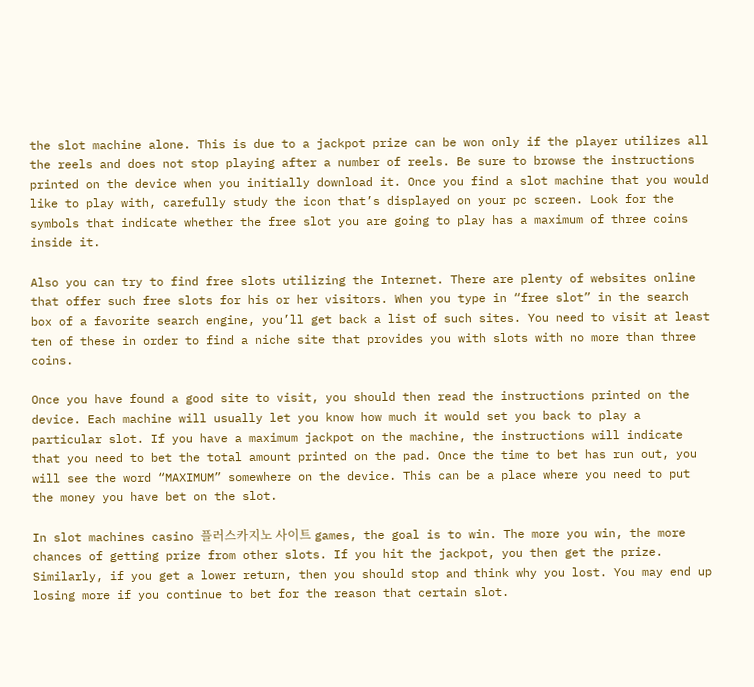the slot machine alone. This is due to a jackpot prize can be won only if the player utilizes all the reels and does not stop playing after a number of reels. Be sure to browse the instructions printed on the device when you initially download it. Once you find a slot machine that you would like to play with, carefully study the icon that’s displayed on your pc screen. Look for the symbols that indicate whether the free slot you are going to play has a maximum of three coins inside it.

Also you can try to find free slots utilizing the Internet. There are plenty of websites online that offer such free slots for his or her visitors. When you type in “free slot” in the search box of a favorite search engine, you’ll get back a list of such sites. You need to visit at least ten of these in order to find a niche site that provides you with slots with no more than three coins.

Once you have found a good site to visit, you should then read the instructions printed on the device. Each machine will usually let you know how much it would set you back to play a particular slot. If you have a maximum jackpot on the machine, the instructions will indicate that you need to bet the total amount printed on the pad. Once the time to bet has run out, you will see the word “MAXIMUM” somewhere on the device. This can be a place where you need to put the money you have bet on the slot.

In slot machines casino 플러스카지노 사이트 games, the goal is to win. The more you win, the more chances of getting prize from other slots. If you hit the jackpot, you then get the prize. Similarly, if you get a lower return, then you should stop and think why you lost. You may end up losing more if you continue to bet for the reason that certain slot.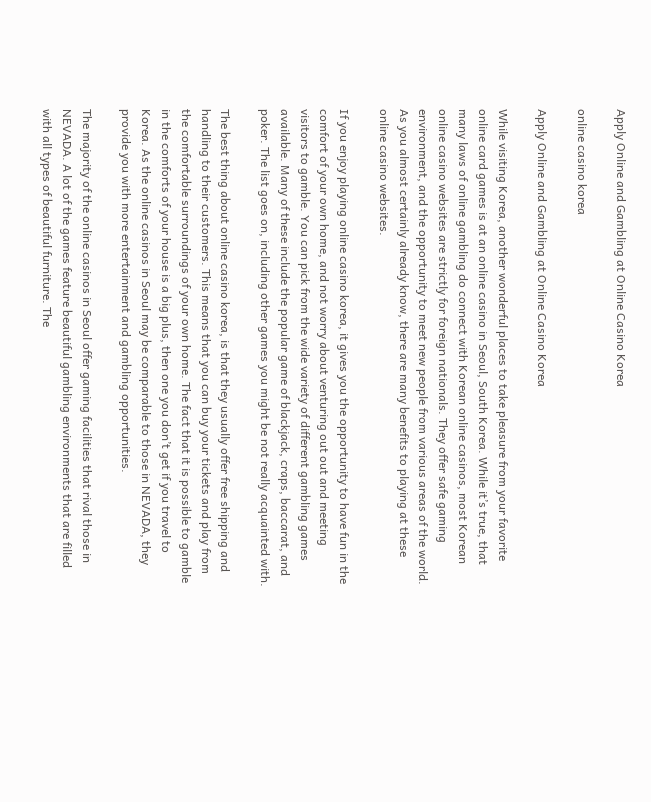Apply Online and Gambling at Online Casino Korea

online casino korea

Apply Online and Gambling at Online Casino Korea

While visiting Korea, another wonderful places to take pleasure from your favorite online card games is at an online casino in Seoul, South Korea. While it’s true, that many laws of online gambling do connect with Korean online casinos, most Korean online casino websites are strictly for foreign nationals. They offer safe gaming environment, and the opportunity to meet new people from various areas of the world. As you almost certainly already know, there are many benefits to playing at these online casino websites.

If you enjoy playing online casino korea, it gives you the opportunity to have fun in the comfort of your own home, and not worry about venturing out out and meeting visitors to gamble. You can pick from the wide variety of different gambling games available. Many of these include the popular game of blackjack, craps, baccarat, and poker. The list goes on, including other games you might be not really acquainted with.

The best thing about online casino korea, is that they usually offer free shipping and handling to their customers. This means that you can buy your tickets and play from the comfortable surroundings of your own home. The fact that it is possible to gamble in the comforts of your house is a big plus, then one you don’t get if you travel to Korea. As the online casinos in Seoul may be comparable to those in NEVADA, they provide you with more entertainment and gambling opportunities.

The majority of the online casinos in Seoul offer gaming facilities that rival those in NEVADA. A lot of the games feature beautiful gambling environments that are filled with all types of beautiful furniture. The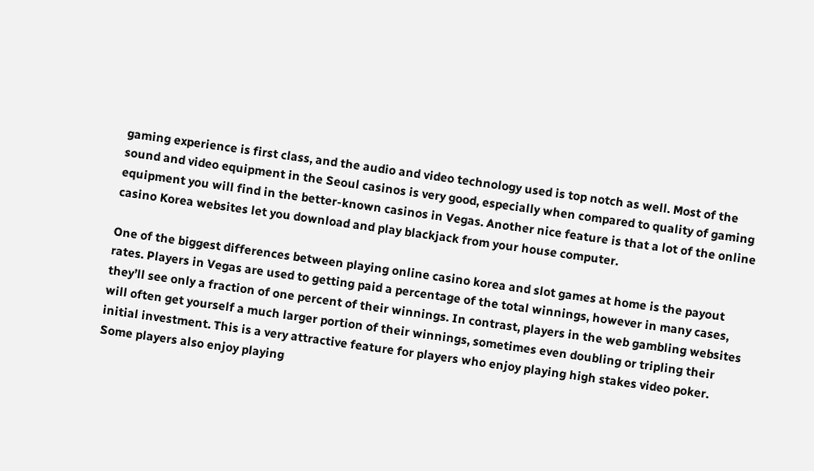gaming experience is first class, and the audio and video technology used is top notch as well. Most of the sound and video equipment in the Seoul casinos is very good, especially when compared to quality of gaming equipment you will find in the better-known casinos in Vegas. Another nice feature is that a lot of the online casino Korea websites let you download and play blackjack from your house computer.

One of the biggest differences between playing online casino korea and slot games at home is the payout rates. Players in Vegas are used to getting paid a percentage of the total winnings, however in many cases, they’ll see only a fraction of one percent of their winnings. In contrast, players in the web gambling websites will often get yourself a much larger portion of their winnings, sometimes even doubling or tripling their initial investment. This is a very attractive feature for players who enjoy playing high stakes video poker. Some players also enjoy playing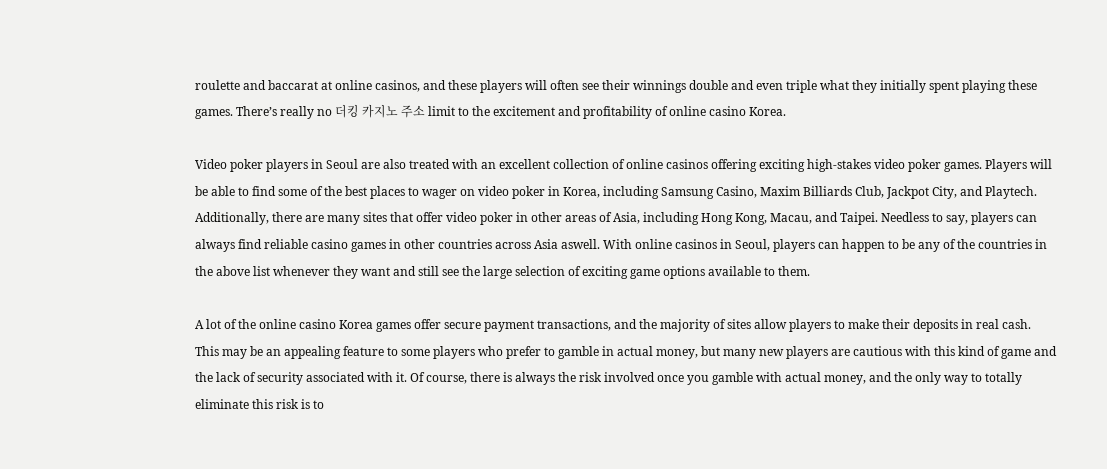roulette and baccarat at online casinos, and these players will often see their winnings double and even triple what they initially spent playing these games. There’s really no 더킹 카지노 주소 limit to the excitement and profitability of online casino Korea.

Video poker players in Seoul are also treated with an excellent collection of online casinos offering exciting high-stakes video poker games. Players will be able to find some of the best places to wager on video poker in Korea, including Samsung Casino, Maxim Billiards Club, Jackpot City, and Playtech. Additionally, there are many sites that offer video poker in other areas of Asia, including Hong Kong, Macau, and Taipei. Needless to say, players can always find reliable casino games in other countries across Asia aswell. With online casinos in Seoul, players can happen to be any of the countries in the above list whenever they want and still see the large selection of exciting game options available to them.

A lot of the online casino Korea games offer secure payment transactions, and the majority of sites allow players to make their deposits in real cash. This may be an appealing feature to some players who prefer to gamble in actual money, but many new players are cautious with this kind of game and the lack of security associated with it. Of course, there is always the risk involved once you gamble with actual money, and the only way to totally eliminate this risk is to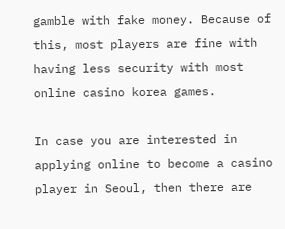gamble with fake money. Because of this, most players are fine with having less security with most online casino korea games.

In case you are interested in applying online to become a casino player in Seoul, then there are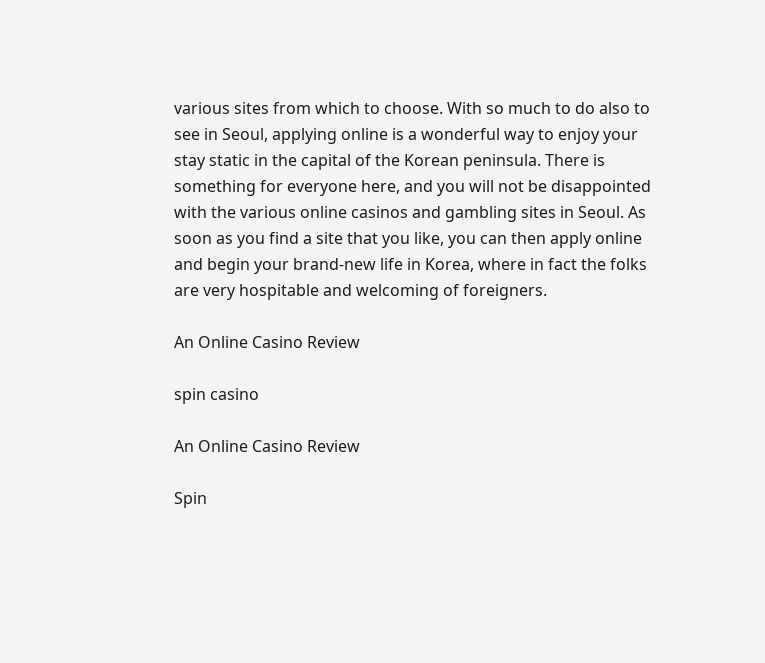various sites from which to choose. With so much to do also to see in Seoul, applying online is a wonderful way to enjoy your stay static in the capital of the Korean peninsula. There is something for everyone here, and you will not be disappointed with the various online casinos and gambling sites in Seoul. As soon as you find a site that you like, you can then apply online and begin your brand-new life in Korea, where in fact the folks are very hospitable and welcoming of foreigners.

An Online Casino Review

spin casino

An Online Casino Review

Spin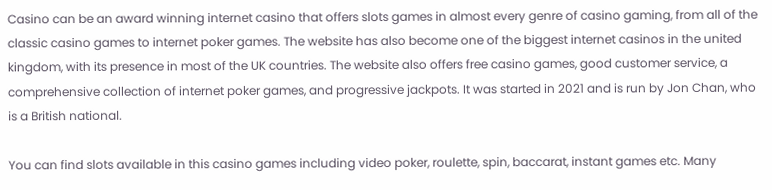Casino can be an award winning internet casino that offers slots games in almost every genre of casino gaming, from all of the classic casino games to internet poker games. The website has also become one of the biggest internet casinos in the united kingdom, with its presence in most of the UK countries. The website also offers free casino games, good customer service, a comprehensive collection of internet poker games, and progressive jackpots. It was started in 2021 and is run by Jon Chan, who is a British national.

You can find slots available in this casino games including video poker, roulette, spin, baccarat, instant games etc. Many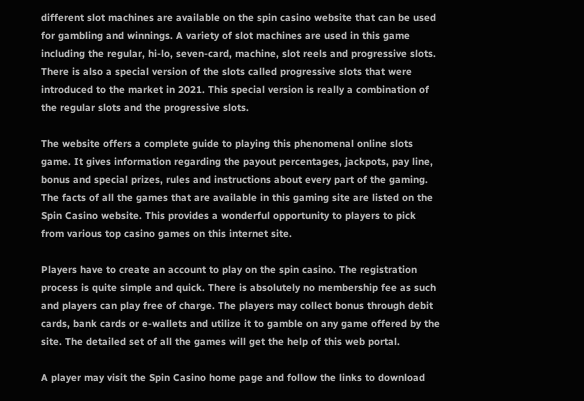different slot machines are available on the spin casino website that can be used for gambling and winnings. A variety of slot machines are used in this game including the regular, hi-lo, seven-card, machine, slot reels and progressive slots. There is also a special version of the slots called progressive slots that were introduced to the market in 2021. This special version is really a combination of the regular slots and the progressive slots.

The website offers a complete guide to playing this phenomenal online slots game. It gives information regarding the payout percentages, jackpots, pay line, bonus and special prizes, rules and instructions about every part of the gaming. The facts of all the games that are available in this gaming site are listed on the Spin Casino website. This provides a wonderful opportunity to players to pick from various top casino games on this internet site.

Players have to create an account to play on the spin casino. The registration process is quite simple and quick. There is absolutely no membership fee as such and players can play free of charge. The players may collect bonus through debit cards, bank cards or e-wallets and utilize it to gamble on any game offered by the site. The detailed set of all the games will get the help of this web portal.

A player may visit the Spin Casino home page and follow the links to download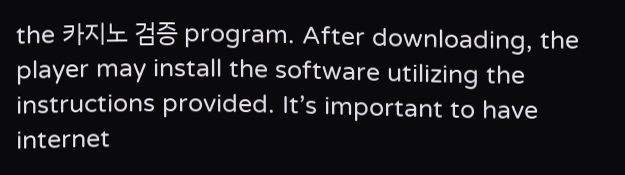the 카지노 검증 program. After downloading, the player may install the software utilizing the instructions provided. It’s important to have internet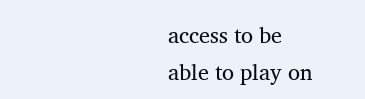access to be able to play on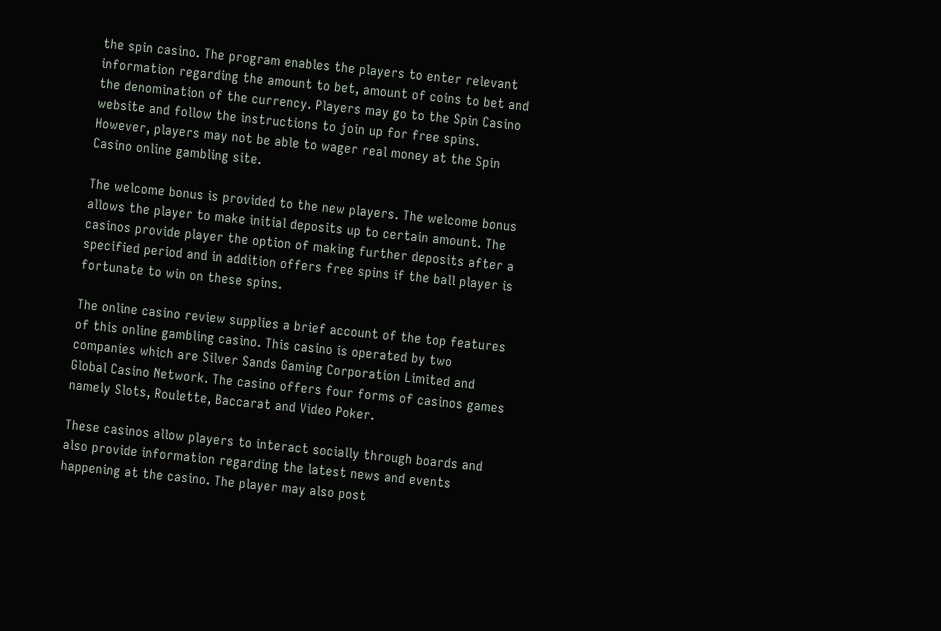the spin casino. The program enables the players to enter relevant information regarding the amount to bet, amount of coins to bet and the denomination of the currency. Players may go to the Spin Casino website and follow the instructions to join up for free spins. However, players may not be able to wager real money at the Spin Casino online gambling site.

The welcome bonus is provided to the new players. The welcome bonus allows the player to make initial deposits up to certain amount. The casinos provide player the option of making further deposits after a specified period and in addition offers free spins if the ball player is fortunate to win on these spins.

The online casino review supplies a brief account of the top features of this online gambling casino. This casino is operated by two companies which are Silver Sands Gaming Corporation Limited and Global Casino Network. The casino offers four forms of casinos games namely Slots, Roulette, Baccarat and Video Poker.

These casinos allow players to interact socially through boards and also provide information regarding the latest news and events happening at the casino. The player may also post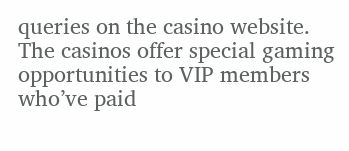queries on the casino website. The casinos offer special gaming opportunities to VIP members who’ve paid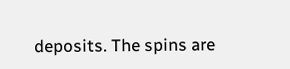deposits. The spins are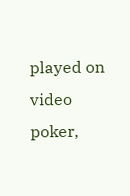played on video poker,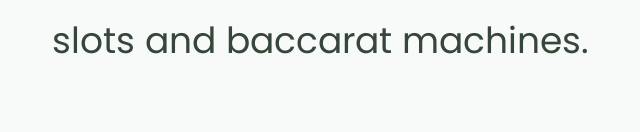slots and baccarat machines.